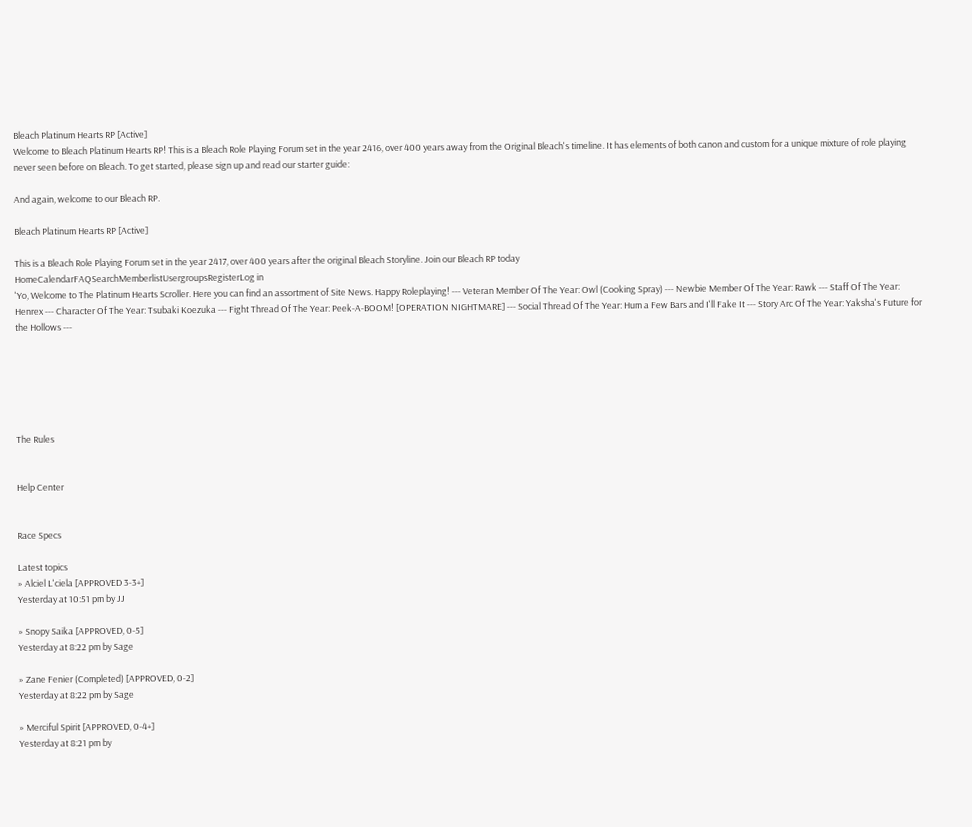Bleach Platinum Hearts RP [Active]
Welcome to Bleach Platinum Hearts RP! This is a Bleach Role Playing Forum set in the year 2416, over 400 years away from the Original Bleach's timeline. It has elements of both canon and custom for a unique mixture of role playing never seen before on Bleach. To get started, please sign up and read our starter guide:

And again, welcome to our Bleach RP.

Bleach Platinum Hearts RP [Active]

This is a Bleach Role Playing Forum set in the year 2417, over 400 years after the original Bleach Storyline. Join our Bleach RP today
HomeCalendarFAQSearchMemberlistUsergroupsRegisterLog in
'Yo, Welcome to The Platinum Hearts Scroller. Here you can find an assortment of Site News. Happy Roleplaying! --- Veteran Member Of The Year: Owl (Cooking Spray) --- Newbie Member Of The Year: Rawk --- Staff Of The Year: Henrex --- Character Of The Year: Tsubaki Koezuka --- Fight Thread Of The Year: Peek-A-BOOM! [OPERATION NIGHTMARE] --- Social Thread Of The Year: Hum a Few Bars and I'll Fake It --- Story Arc Of The Year: Yaksha's Future for the Hollows ---






The Rules


Help Center


Race Specs

Latest topics
» Alciel L'ciela [APPROVED 3-3+]
Yesterday at 10:51 pm by JJ

» Snopy Saika [APPROVED, 0-5]
Yesterday at 8:22 pm by Sage

» Zane Fenier (Completed) [APPROVED, 0-2]
Yesterday at 8:22 pm by Sage

» Merciful Spirit [APPROVED, 0-4+]
Yesterday at 8:21 pm by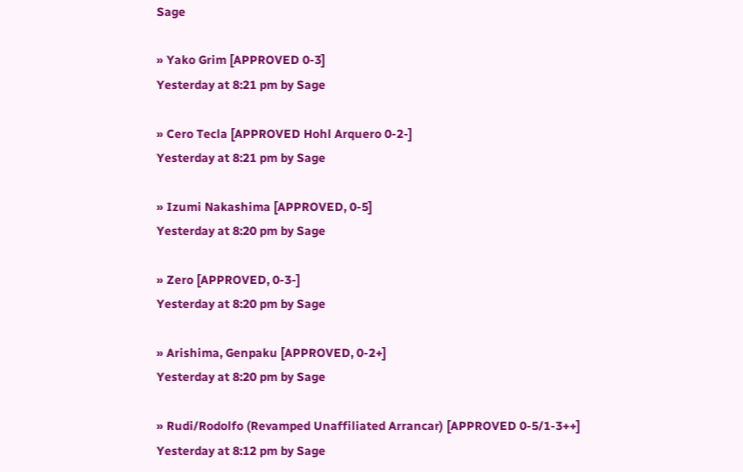Sage

» Yako Grim [APPROVED 0-3]
Yesterday at 8:21 pm by Sage

» Cero Tecla [APPROVED Hohl Arquero 0-2-]
Yesterday at 8:21 pm by Sage

» Izumi Nakashima [APPROVED, 0-5]
Yesterday at 8:20 pm by Sage

» Zero [APPROVED, 0-3-]
Yesterday at 8:20 pm by Sage

» Arishima, Genpaku [APPROVED, 0-2+]
Yesterday at 8:20 pm by Sage

» Rudi/Rodolfo (Revamped Unaffiliated Arrancar) [APPROVED 0-5/1-3++]
Yesterday at 8:12 pm by Sage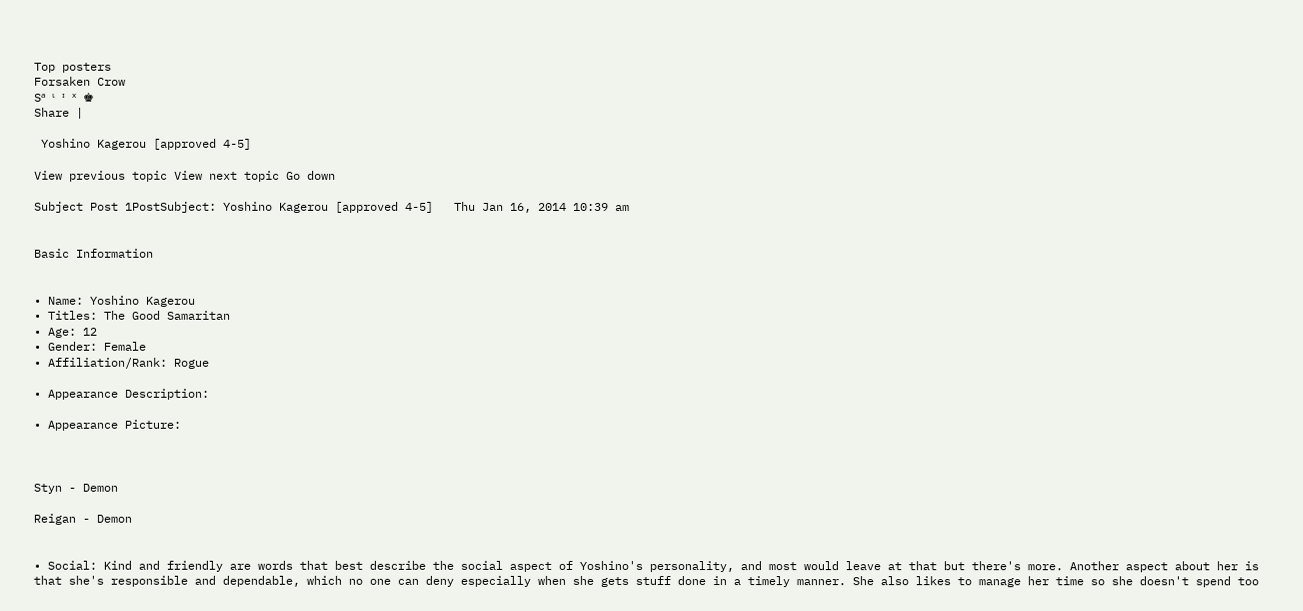Top posters
Forsaken Crow
Sᵃ ᶥ ᶦ ˣ ♚
Share |

 Yoshino Kagerou [approved 4-5]

View previous topic View next topic Go down

Subject Post 1PostSubject: Yoshino Kagerou [approved 4-5]   Thu Jan 16, 2014 10:39 am


Basic Information


• Name: Yoshino Kagerou
• Titles: The Good Samaritan
• Age: 12
• Gender: Female
• Affiliation/Rank: Rogue

• Appearance Description:

• Appearance Picture:



Styn - Demon

Reigan - Demon


• Social: Kind and friendly are words that best describe the social aspect of Yoshino's personality, and most would leave at that but there's more. Another aspect about her is that she's responsible and dependable, which no one can deny especially when she gets stuff done in a timely manner. She also likes to manage her time so she doesn't spend too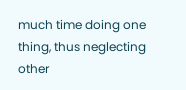much time doing one thing, thus neglecting other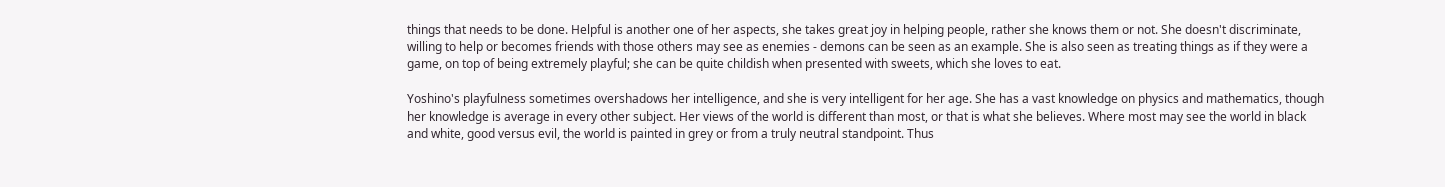things that needs to be done. Helpful is another one of her aspects, she takes great joy in helping people, rather she knows them or not. She doesn't discriminate, willing to help or becomes friends with those others may see as enemies - demons can be seen as an example. She is also seen as treating things as if they were a game, on top of being extremely playful; she can be quite childish when presented with sweets, which she loves to eat.

Yoshino's playfulness sometimes overshadows her intelligence, and she is very intelligent for her age. She has a vast knowledge on physics and mathematics, though her knowledge is average in every other subject. Her views of the world is different than most, or that is what she believes. Where most may see the world in black and white, good versus evil, the world is painted in grey or from a truly neutral standpoint. Thus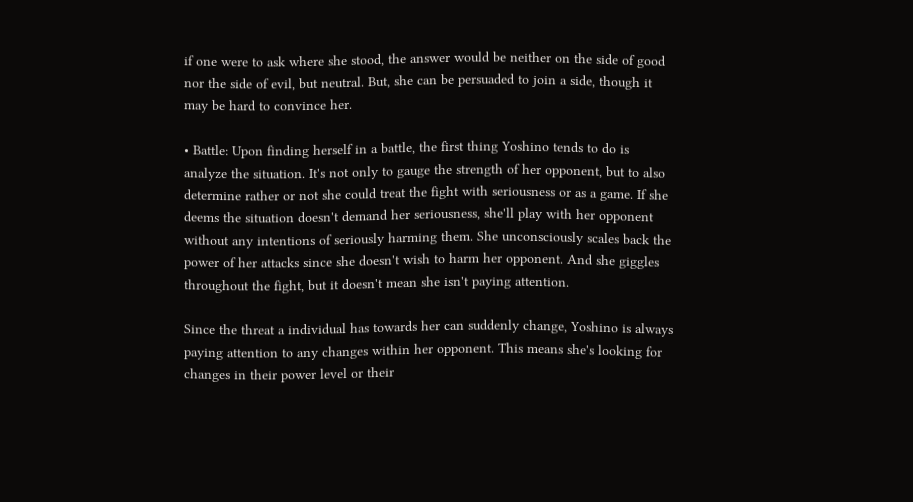if one were to ask where she stood, the answer would be neither on the side of good nor the side of evil, but neutral. But, she can be persuaded to join a side, though it may be hard to convince her.

• Battle: Upon finding herself in a battle, the first thing Yoshino tends to do is analyze the situation. It's not only to gauge the strength of her opponent, but to also determine rather or not she could treat the fight with seriousness or as a game. If she deems the situation doesn't demand her seriousness, she'll play with her opponent without any intentions of seriously harming them. She unconsciously scales back the power of her attacks since she doesn't wish to harm her opponent. And she giggles throughout the fight, but it doesn't mean she isn't paying attention.

Since the threat a individual has towards her can suddenly change, Yoshino is always paying attention to any changes within her opponent. This means she's looking for changes in their power level or their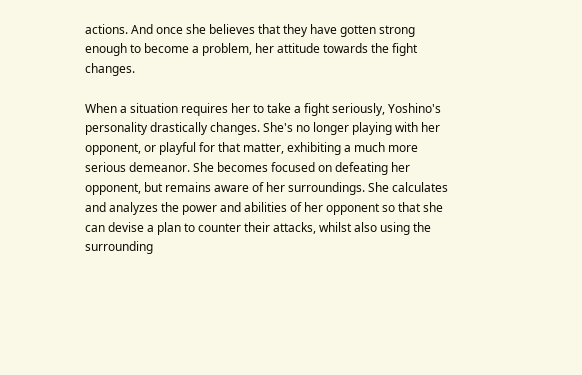actions. And once she believes that they have gotten strong enough to become a problem, her attitude towards the fight changes.

When a situation requires her to take a fight seriously, Yoshino's personality drastically changes. She's no longer playing with her opponent, or playful for that matter, exhibiting a much more serious demeanor. She becomes focused on defeating her opponent, but remains aware of her surroundings. She calculates and analyzes the power and abilities of her opponent so that she can devise a plan to counter their attacks, whilst also using the surrounding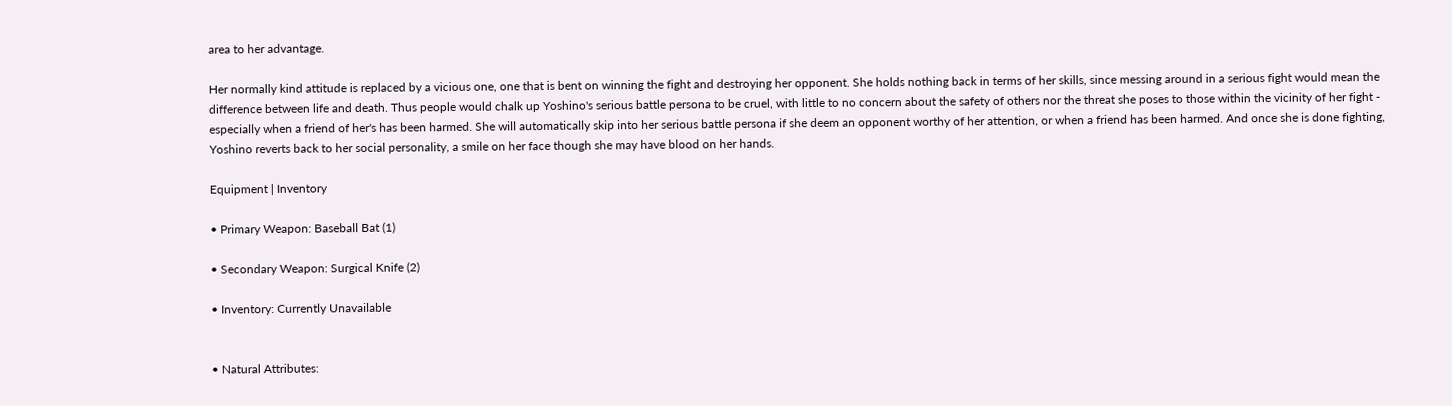area to her advantage.

Her normally kind attitude is replaced by a vicious one, one that is bent on winning the fight and destroying her opponent. She holds nothing back in terms of her skills, since messing around in a serious fight would mean the difference between life and death. Thus people would chalk up Yoshino's serious battle persona to be cruel, with little to no concern about the safety of others nor the threat she poses to those within the vicinity of her fight - especially when a friend of her's has been harmed. She will automatically skip into her serious battle persona if she deem an opponent worthy of her attention, or when a friend has been harmed. And once she is done fighting, Yoshino reverts back to her social personality, a smile on her face though she may have blood on her hands.

Equipment | Inventory

• Primary Weapon: Baseball Bat (1)

• Secondary Weapon: Surgical Knife (2)

• Inventory: Currently Unavailable


• Natural Attributes: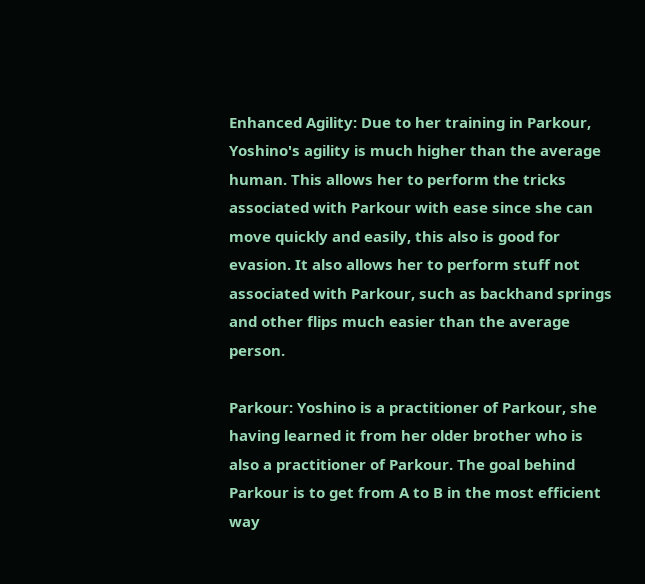Enhanced Agility: Due to her training in Parkour, Yoshino's agility is much higher than the average human. This allows her to perform the tricks associated with Parkour with ease since she can move quickly and easily, this also is good for evasion. It also allows her to perform stuff not associated with Parkour, such as backhand springs and other flips much easier than the average person.

Parkour: Yoshino is a practitioner of Parkour, she having learned it from her older brother who is also a practitioner of Parkour. The goal behind Parkour is to get from A to B in the most efficient way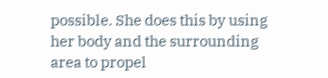possible. She does this by using her body and the surrounding area to propel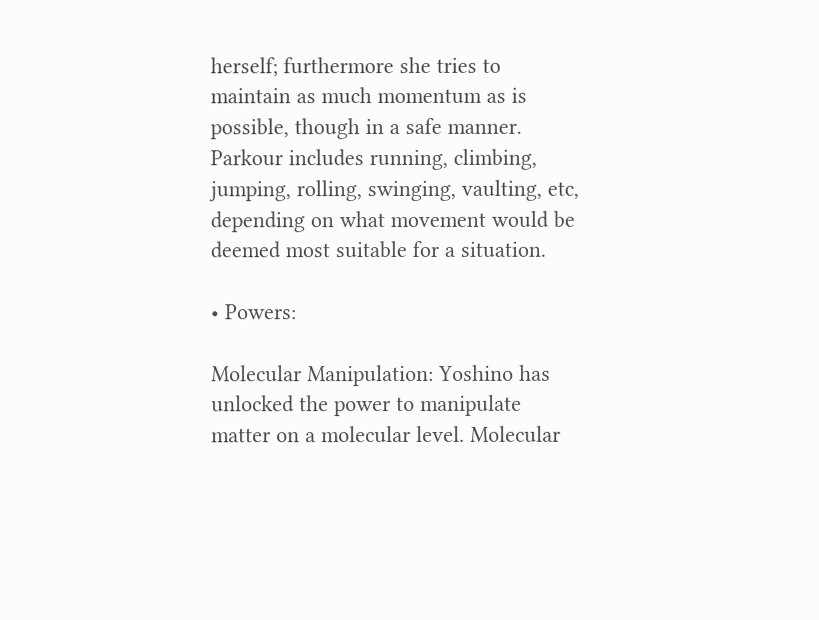herself; furthermore she tries to maintain as much momentum as is possible, though in a safe manner. Parkour includes running, climbing, jumping, rolling, swinging, vaulting, etc, depending on what movement would be deemed most suitable for a situation.

• Powers:

Molecular Manipulation: Yoshino has unlocked the power to manipulate matter on a molecular level. Molecular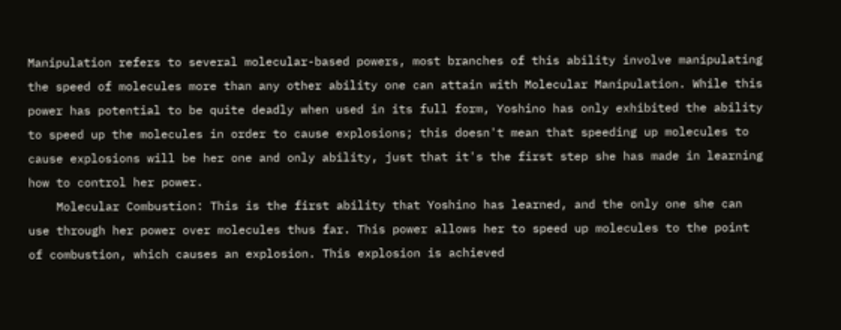Manipulation refers to several molecular-based powers, most branches of this ability involve manipulating the speed of molecules more than any other ability one can attain with Molecular Manipulation. While this power has potential to be quite deadly when used in its full form, Yoshino has only exhibited the ability to speed up the molecules in order to cause explosions; this doesn't mean that speeding up molecules to cause explosions will be her one and only ability, just that it's the first step she has made in learning how to control her power.
    Molecular Combustion: This is the first ability that Yoshino has learned, and the only one she can use through her power over molecules thus far. This power allows her to speed up molecules to the point of combustion, which causes an explosion. This explosion is achieved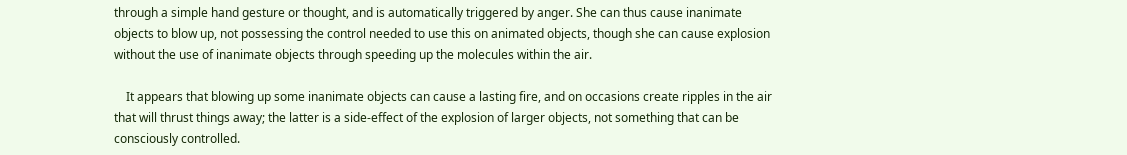through a simple hand gesture or thought, and is automatically triggered by anger. She can thus cause inanimate objects to blow up, not possessing the control needed to use this on animated objects, though she can cause explosion without the use of inanimate objects through speeding up the molecules within the air.

    It appears that blowing up some inanimate objects can cause a lasting fire, and on occasions create ripples in the air that will thrust things away; the latter is a side-effect of the explosion of larger objects, not something that can be consciously controlled.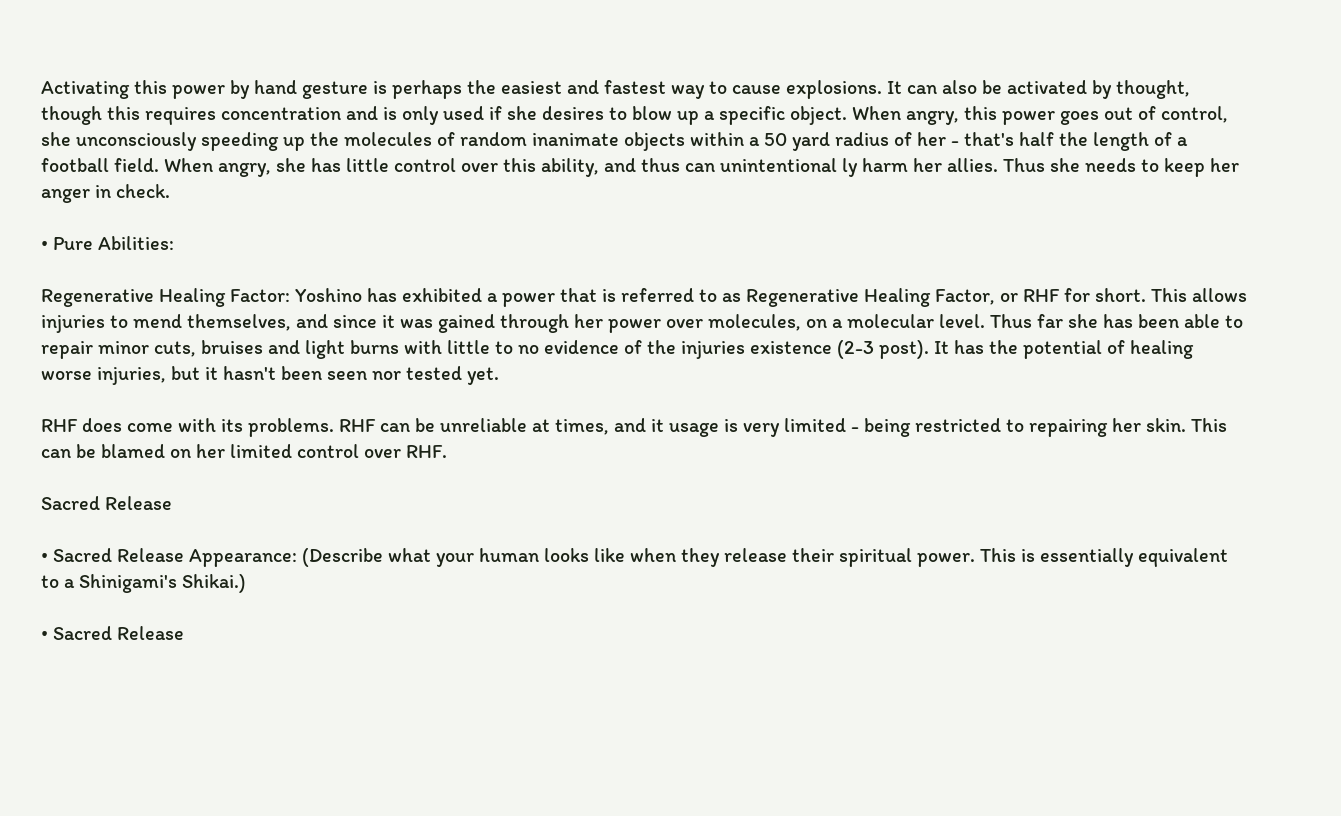Activating this power by hand gesture is perhaps the easiest and fastest way to cause explosions. It can also be activated by thought, though this requires concentration and is only used if she desires to blow up a specific object. When angry, this power goes out of control, she unconsciously speeding up the molecules of random inanimate objects within a 50 yard radius of her - that's half the length of a football field. When angry, she has little control over this ability, and thus can unintentional ly harm her allies. Thus she needs to keep her anger in check.

• Pure Abilities:

Regenerative Healing Factor: Yoshino has exhibited a power that is referred to as Regenerative Healing Factor, or RHF for short. This allows injuries to mend themselves, and since it was gained through her power over molecules, on a molecular level. Thus far she has been able to repair minor cuts, bruises and light burns with little to no evidence of the injuries existence (2-3 post). It has the potential of healing worse injuries, but it hasn't been seen nor tested yet.

RHF does come with its problems. RHF can be unreliable at times, and it usage is very limited - being restricted to repairing her skin. This can be blamed on her limited control over RHF.

Sacred Release

• Sacred Release Appearance: (Describe what your human looks like when they release their spiritual power. This is essentially equivalent to a Shinigami's Shikai.)

• Sacred Release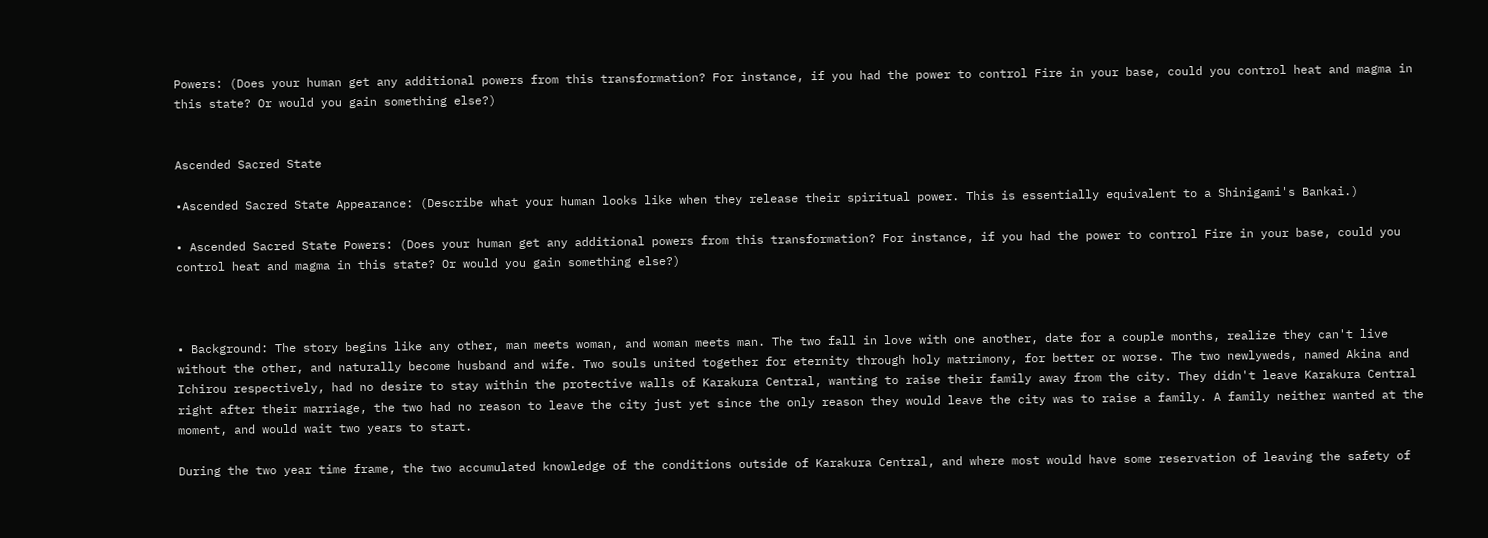Powers: (Does your human get any additional powers from this transformation? For instance, if you had the power to control Fire in your base, could you control heat and magma in this state? Or would you gain something else?)


Ascended Sacred State

•Ascended Sacred State Appearance: (Describe what your human looks like when they release their spiritual power. This is essentially equivalent to a Shinigami's Bankai.)

• Ascended Sacred State Powers: (Does your human get any additional powers from this transformation? For instance, if you had the power to control Fire in your base, could you control heat and magma in this state? Or would you gain something else?)



• Background: The story begins like any other, man meets woman, and woman meets man. The two fall in love with one another, date for a couple months, realize they can't live without the other, and naturally become husband and wife. Two souls united together for eternity through holy matrimony, for better or worse. The two newlyweds, named Akina and Ichirou respectively, had no desire to stay within the protective walls of Karakura Central, wanting to raise their family away from the city. They didn't leave Karakura Central right after their marriage, the two had no reason to leave the city just yet since the only reason they would leave the city was to raise a family. A family neither wanted at the moment, and would wait two years to start.

During the two year time frame, the two accumulated knowledge of the conditions outside of Karakura Central, and where most would have some reservation of leaving the safety of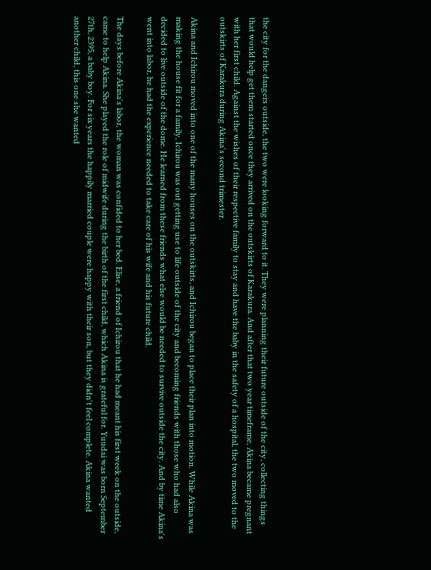the city for the dangers outside, the two were looking forward to it. They were planning their future outside of the city, collecting things that would help get them started once they arrived on the outskirts of Karakura. And after that two year timeframe, Akina became pregnant with her first child. Against the wishes of their respective family to stay and have the baby in the safety of a hospital, the two moved to the outskirts of Karakura during Akina's second trimester.

Akina and Ichirou moved into one of the many houses on the outskirts, and Ichirou began to place their plan into motion. While Akina was making the house fit for a family, Ichirou was out getting use to life outside of the city and becoming friends with those who had also decided to live outside of the dome. He learned from these friends what else would be needed to survive outside the city. And by time Akina's went into labor, he had the experience needed to take care of his wife and his future child.

The days before Akina's labor, the woman was confided to her bed. Elise, a friend of Ichirou that he had meant his first week on the outside, came to help Akina. She played the role of midwife during the birth of the first child, which Akina is grateful for. Yuudai was born September 27th, 2395, a baby boy. For six years the happily married couple were happy with their son, but they didn't feel complete. Akina wanted another child, this one she wanted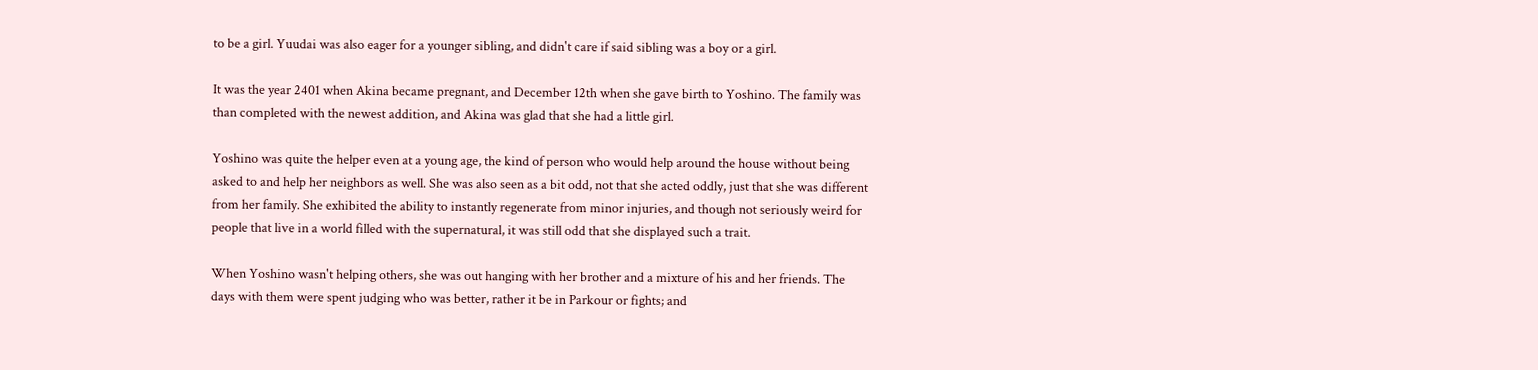to be a girl. Yuudai was also eager for a younger sibling, and didn't care if said sibling was a boy or a girl.

It was the year 2401 when Akina became pregnant, and December 12th when she gave birth to Yoshino. The family was than completed with the newest addition, and Akina was glad that she had a little girl.

Yoshino was quite the helper even at a young age, the kind of person who would help around the house without being asked to and help her neighbors as well. She was also seen as a bit odd, not that she acted oddly, just that she was different from her family. She exhibited the ability to instantly regenerate from minor injuries, and though not seriously weird for people that live in a world filled with the supernatural, it was still odd that she displayed such a trait.

When Yoshino wasn't helping others, she was out hanging with her brother and a mixture of his and her friends. The days with them were spent judging who was better, rather it be in Parkour or fights; and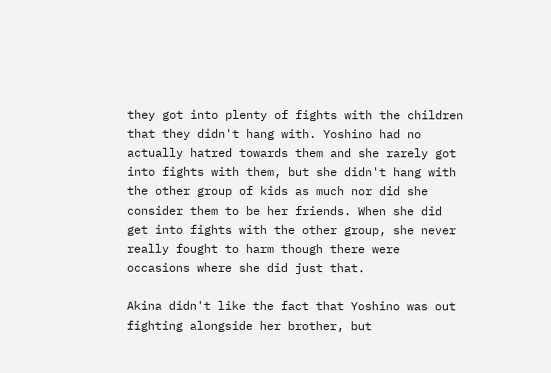they got into plenty of fights with the children that they didn't hang with. Yoshino had no actually hatred towards them and she rarely got into fights with them, but she didn't hang with the other group of kids as much nor did she consider them to be her friends. When she did get into fights with the other group, she never really fought to harm though there were occasions where she did just that.

Akina didn't like the fact that Yoshino was out fighting alongside her brother, but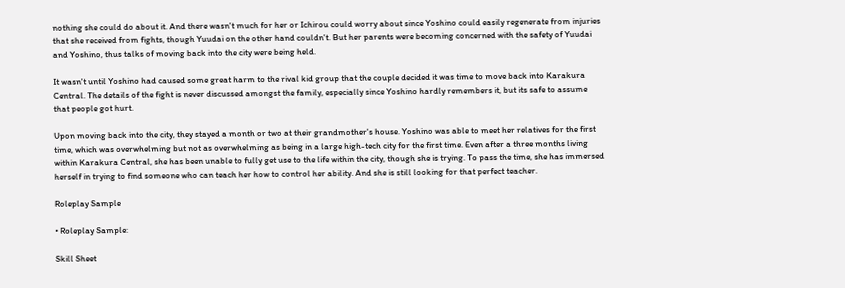nothing she could do about it. And there wasn't much for her or Ichirou could worry about since Yoshino could easily regenerate from injuries that she received from fights, though Yuudai on the other hand couldn't. But her parents were becoming concerned with the safety of Yuudai and Yoshino, thus talks of moving back into the city were being held.

It wasn't until Yoshino had caused some great harm to the rival kid group that the couple decided it was time to move back into Karakura Central. The details of the fight is never discussed amongst the family, especially since Yoshino hardly remembers it, but its safe to assume that people got hurt.

Upon moving back into the city, they stayed a month or two at their grandmother's house. Yoshino was able to meet her relatives for the first time, which was overwhelming but not as overwhelming as being in a large high-tech city for the first time. Even after a three months living within Karakura Central, she has been unable to fully get use to the life within the city, though she is trying. To pass the time, she has immersed herself in trying to find someone who can teach her how to control her ability. And she is still looking for that perfect teacher.

Roleplay Sample

• Roleplay Sample:

Skill Sheet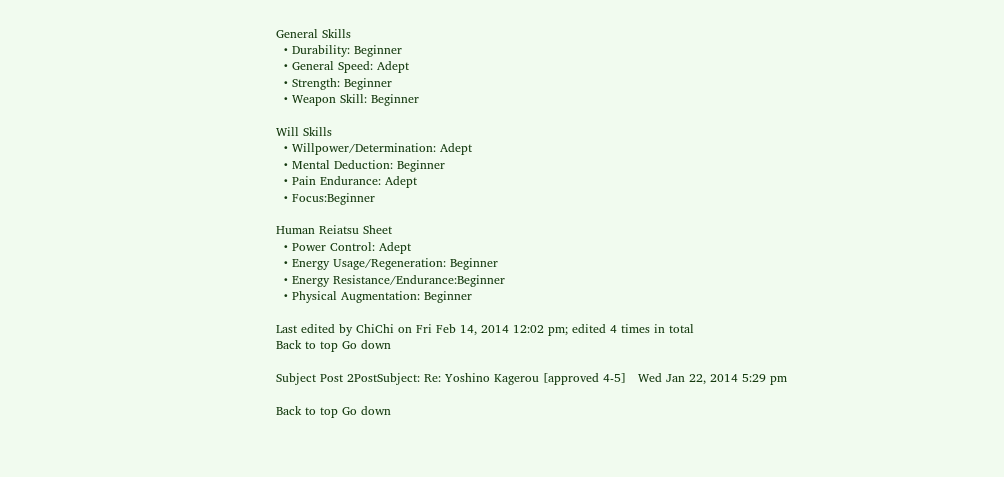General Skills
  • Durability: Beginner
  • General Speed: Adept
  • Strength: Beginner
  • Weapon Skill: Beginner

Will Skills
  • Willpower/Determination: Adept
  • Mental Deduction: Beginner
  • Pain Endurance: Adept
  • Focus:Beginner

Human Reiatsu Sheet
  • Power Control: Adept
  • Energy Usage/Regeneration: Beginner
  • Energy Resistance/Endurance:Beginner
  • Physical Augmentation: Beginner

Last edited by ChiChi on Fri Feb 14, 2014 12:02 pm; edited 4 times in total
Back to top Go down

Subject Post 2PostSubject: Re: Yoshino Kagerou [approved 4-5]   Wed Jan 22, 2014 5:29 pm

Back to top Go down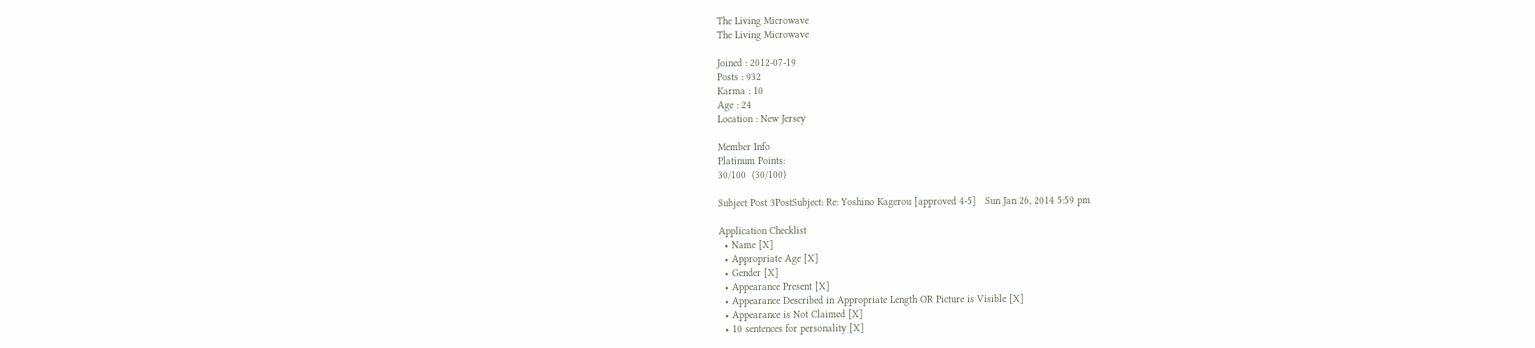The Living Microwave
The Living Microwave

Joined : 2012-07-19
Posts : 932
Karma : 10
Age : 24
Location : New Jersey

Member Info
Platinum Points:
30/100  (30/100)

Subject Post 3PostSubject: Re: Yoshino Kagerou [approved 4-5]   Sun Jan 26, 2014 5:59 pm

Application Checklist
  • Name [X]
  • Appropriate Age [X]
  • Gender [X]
  • Appearance Present [X]
  • Appearance Described in Appropriate Length OR Picture is Visible [X]
  • Appearance is Not Claimed [X]
  • 10 sentences for personality [X]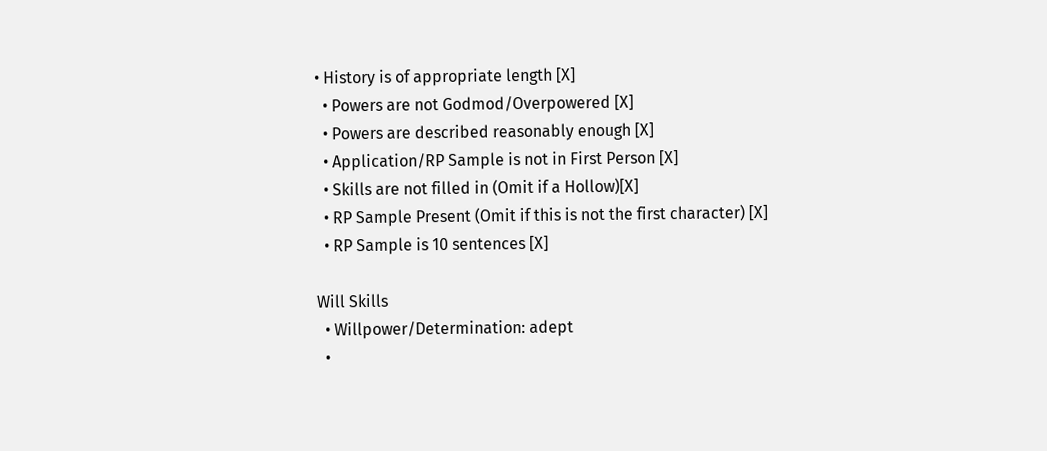• History is of appropriate length [X]
  • Powers are not Godmod/Overpowered [X]
  • Powers are described reasonably enough [X]
  • Application/RP Sample is not in First Person [X]
  • Skills are not filled in (Omit if a Hollow)[X]
  • RP Sample Present (Omit if this is not the first character) [X]
  • RP Sample is 10 sentences [X]

Will Skills
  • Willpower/Determination: adept
  •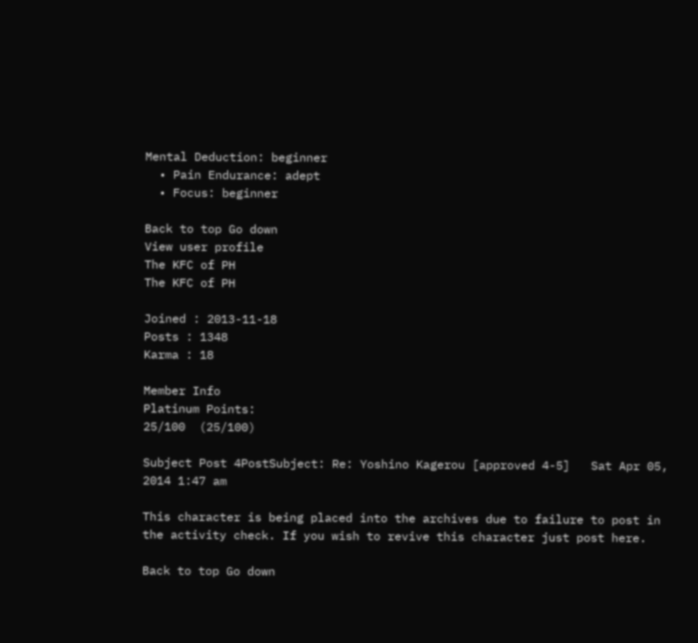Mental Deduction: beginner
  • Pain Endurance: adept
  • Focus: beginner

Back to top Go down
View user profile
The KFC of PH
The KFC of PH

Joined : 2013-11-18
Posts : 1348
Karma : 18

Member Info
Platinum Points:
25/100  (25/100)

Subject Post 4PostSubject: Re: Yoshino Kagerou [approved 4-5]   Sat Apr 05, 2014 1:47 am

This character is being placed into the archives due to failure to post in the activity check. If you wish to revive this character just post here.

Back to top Go down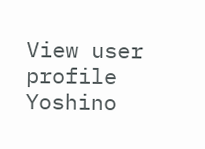View user profile
Yoshino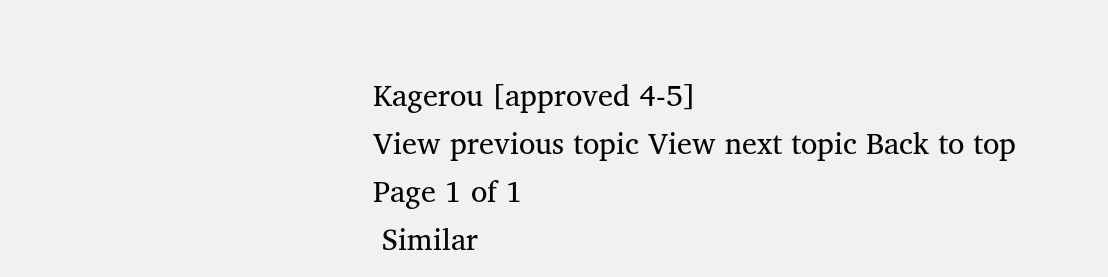Kagerou [approved 4-5]
View previous topic View next topic Back to top
Page 1 of 1
 Similar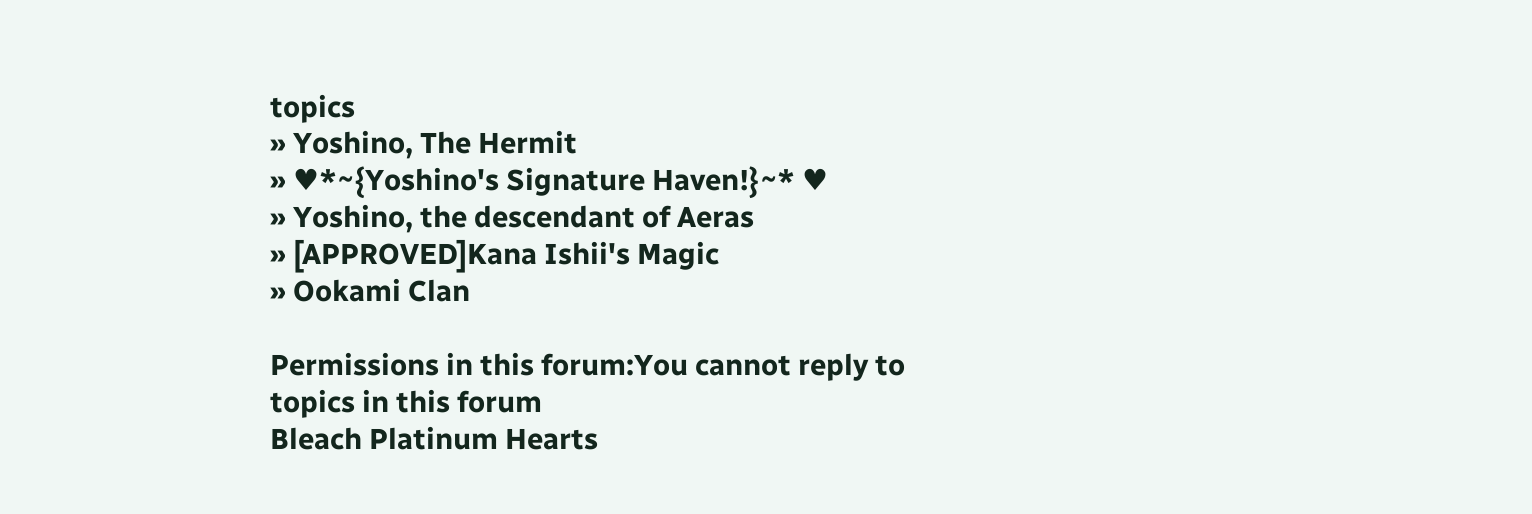topics
» Yoshino, The Hermit
» ♥*~{Yoshino's Signature Haven!}~* ♥
» Yoshino, the descendant of Aeras
» [APPROVED]Kana Ishii's Magic
» Ookami Clan

Permissions in this forum:You cannot reply to topics in this forum
Bleach Platinum Hearts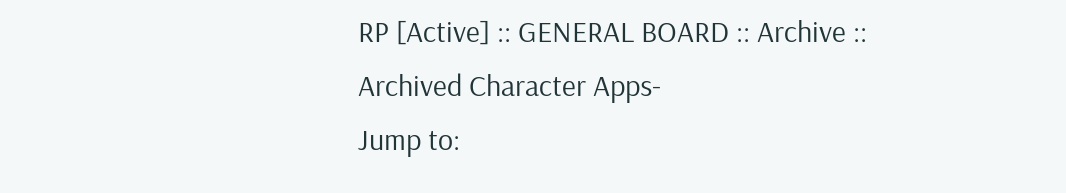RP [Active] :: GENERAL BOARD :: Archive :: Archived Character Apps-
Jump to: